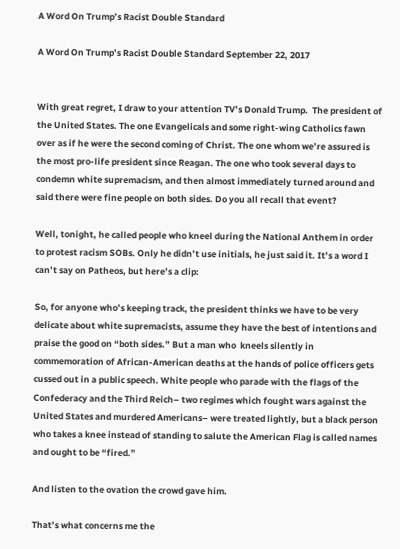A Word On Trump’s Racist Double Standard

A Word On Trump’s Racist Double Standard September 22, 2017


With great regret, I draw to your attention TV’s Donald Trump.  The president of the United States. The one Evangelicals and some right-wing Catholics fawn over as if he were the second coming of Christ. The one whom we’re assured is the most pro-life president since Reagan. The one who took several days to condemn white supremacism, and then almost immediately turned around and said there were fine people on both sides. Do you all recall that event?

Well, tonight, he called people who kneel during the National Anthem in order to protest racism SOBs. Only he didn’t use initials, he just said it. It’s a word I can’t say on Patheos, but here’s a clip:

So, for anyone who’s keeping track, the president thinks we have to be very delicate about white supremacists, assume they have the best of intentions and praise the good on “both sides.” But a man who  kneels silently in commemoration of African-American deaths at the hands of police officers gets cussed out in a public speech. White people who parade with the flags of the Confederacy and the Third Reich– two regimes which fought wars against the United States and murdered Americans– were treated lightly, but a black person who takes a knee instead of standing to salute the American Flag is called names and ought to be “fired.”

And listen to the ovation the crowd gave him.

That’s what concerns me the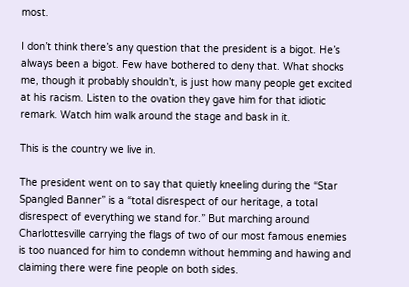most.

I don’t think there’s any question that the president is a bigot. He’s always been a bigot. Few have bothered to deny that. What shocks me, though it probably shouldn’t, is just how many people get excited at his racism. Listen to the ovation they gave him for that idiotic remark. Watch him walk around the stage and bask in it.

This is the country we live in.

The president went on to say that quietly kneeling during the “Star Spangled Banner” is a “total disrespect of our heritage, a total disrespect of everything we stand for.” But marching around Charlottesville carrying the flags of two of our most famous enemies is too nuanced for him to condemn without hemming and hawing and claiming there were fine people on both sides.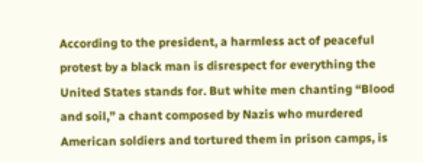According to the president, a harmless act of peaceful protest by a black man is disrespect for everything the United States stands for. But white men chanting “Blood and soil,” a chant composed by Nazis who murdered American soldiers and tortured them in prison camps, is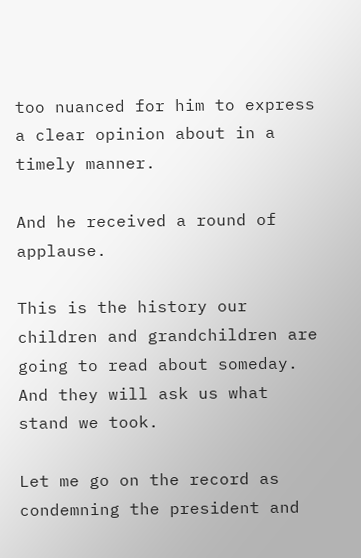too nuanced for him to express a clear opinion about in a timely manner.

And he received a round of applause.

This is the history our children and grandchildren are going to read about someday. And they will ask us what stand we took.

Let me go on the record as condemning the president and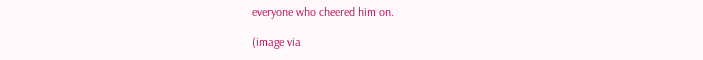everyone who cheered him on.

(image via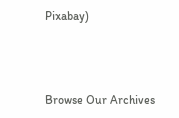Pixabay)



Browse Our Archives